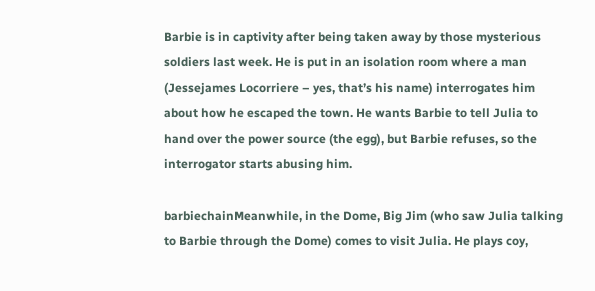Barbie is in captivity after being taken away by those mysterious soldiers last week. He is put in an isolation room where a man (Jessejames Locorriere – yes, that’s his name) interrogates him about how he escaped the town. He wants Barbie to tell Julia to hand over the power source (the egg), but Barbie refuses, so the interrogator starts abusing him.

barbiechainMeanwhile, in the Dome, Big Jim (who saw Julia talking to Barbie through the Dome) comes to visit Julia. He plays coy,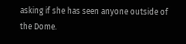asking if she has seen anyone outside of the Dome.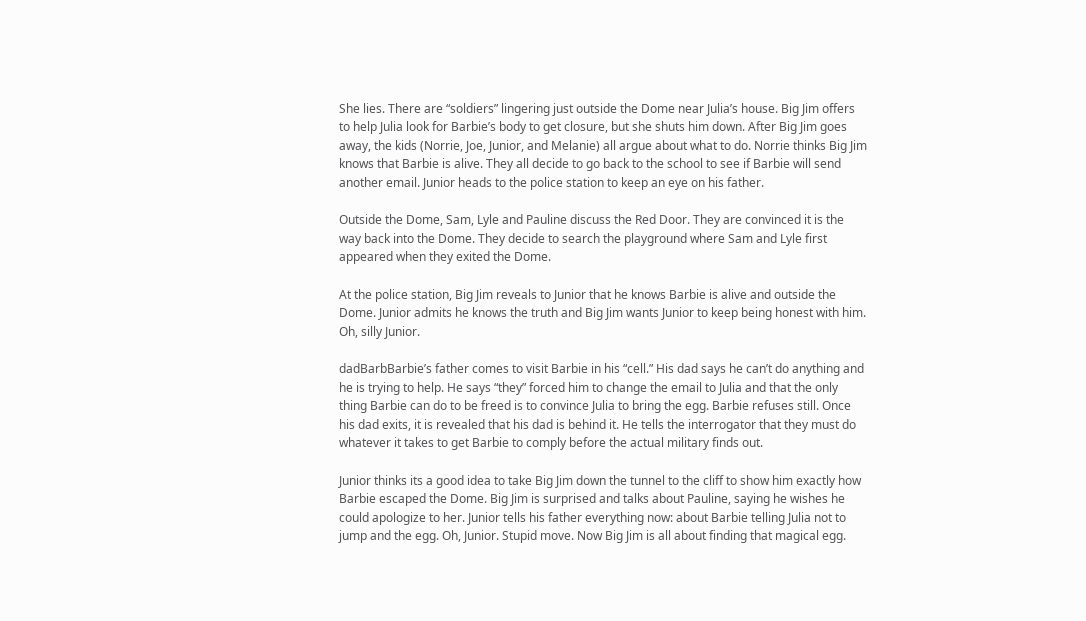She lies. There are “soldiers” lingering just outside the Dome near Julia’s house. Big Jim offers to help Julia look for Barbie’s body to get closure, but she shuts him down. After Big Jim goes away, the kids (Norrie, Joe, Junior, and Melanie) all argue about what to do. Norrie thinks Big Jim knows that Barbie is alive. They all decide to go back to the school to see if Barbie will send another email. Junior heads to the police station to keep an eye on his father.

Outside the Dome, Sam, Lyle and Pauline discuss the Red Door. They are convinced it is the way back into the Dome. They decide to search the playground where Sam and Lyle first appeared when they exited the Dome.

At the police station, Big Jim reveals to Junior that he knows Barbie is alive and outside the Dome. Junior admits he knows the truth and Big Jim wants Junior to keep being honest with him. Oh, silly Junior.

dadBarbBarbie’s father comes to visit Barbie in his “cell.” His dad says he can’t do anything and he is trying to help. He says “they” forced him to change the email to Julia and that the only thing Barbie can do to be freed is to convince Julia to bring the egg. Barbie refuses still. Once his dad exits, it is revealed that his dad is behind it. He tells the interrogator that they must do whatever it takes to get Barbie to comply before the actual military finds out.

Junior thinks its a good idea to take Big Jim down the tunnel to the cliff to show him exactly how Barbie escaped the Dome. Big Jim is surprised and talks about Pauline, saying he wishes he could apologize to her. Junior tells his father everything now: about Barbie telling Julia not to jump and the egg. Oh, Junior. Stupid move. Now Big Jim is all about finding that magical egg.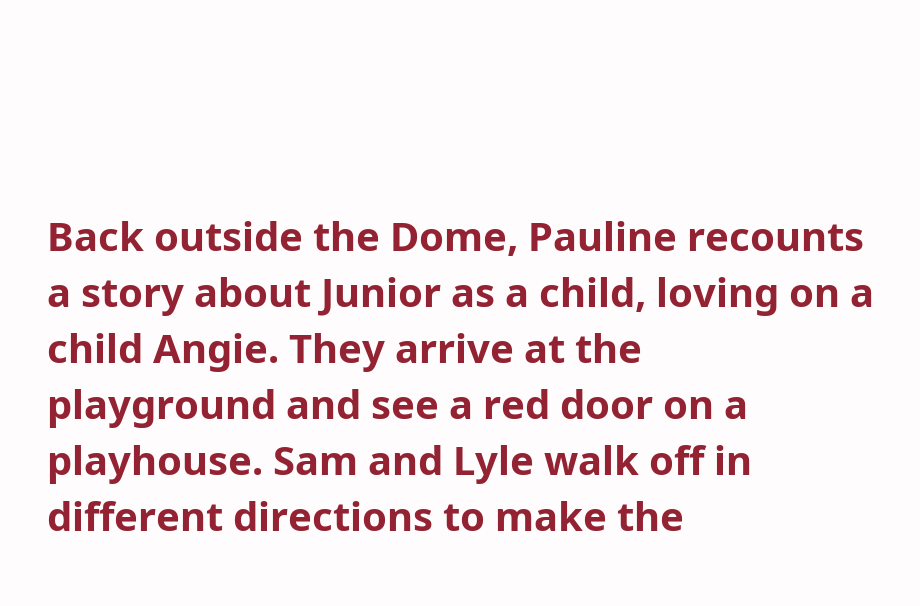Back outside the Dome, Pauline recounts a story about Junior as a child, loving on a child Angie. They arrive at the playground and see a red door on a playhouse. Sam and Lyle walk off in different directions to make the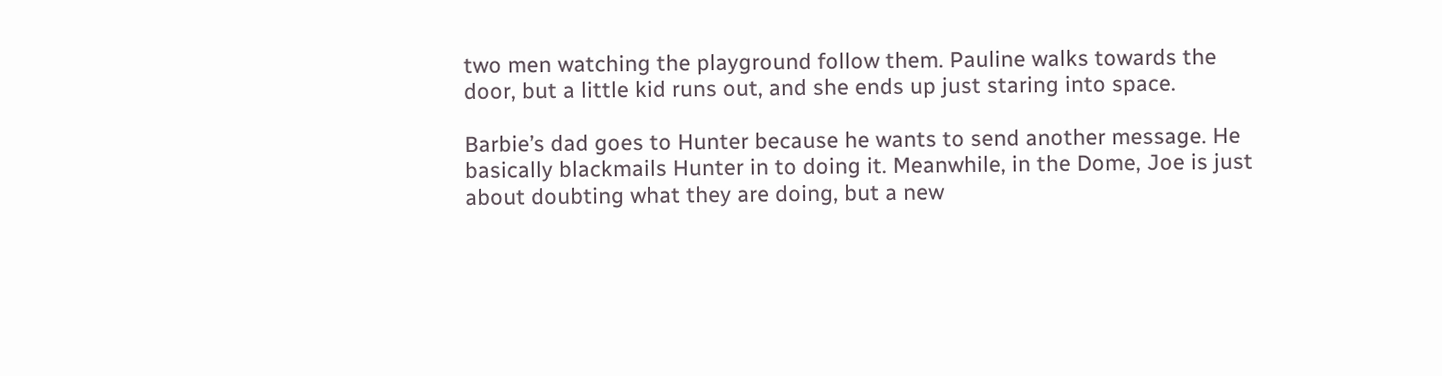two men watching the playground follow them. Pauline walks towards the door, but a little kid runs out, and she ends up just staring into space.

Barbie’s dad goes to Hunter because he wants to send another message. He basically blackmails Hunter in to doing it. Meanwhile, in the Dome, Joe is just about doubting what they are doing, but a new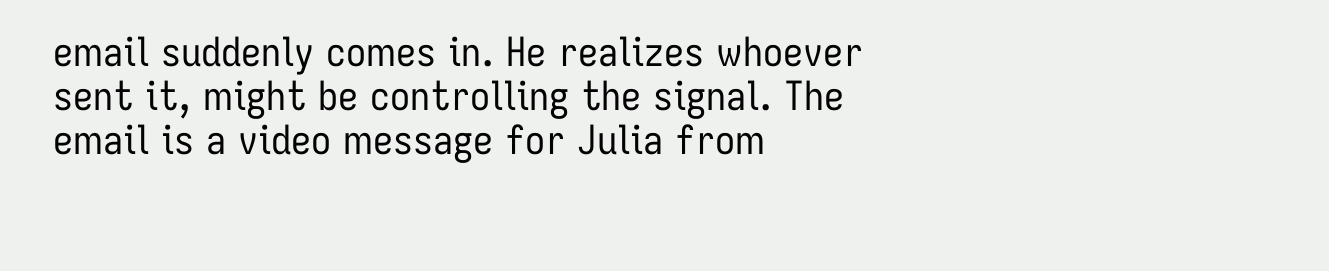email suddenly comes in. He realizes whoever sent it, might be controlling the signal. The email is a video message for Julia from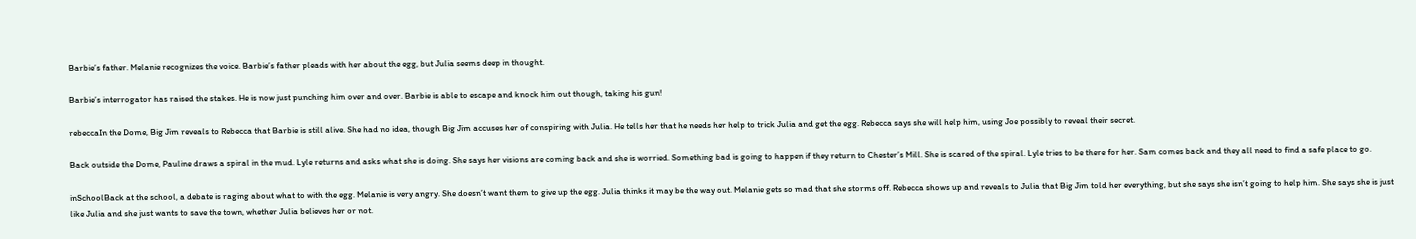Barbie’s father. Melanie recognizes the voice. Barbie’s father pleads with her about the egg, but Julia seems deep in thought.

Barbie’s interrogator has raised the stakes. He is now just punching him over and over. Barbie is able to escape and knock him out though, taking his gun!

rebeccaIn the Dome, Big Jim reveals to Rebecca that Barbie is still alive. She had no idea, though Big Jim accuses her of conspiring with Julia. He tells her that he needs her help to trick Julia and get the egg. Rebecca says she will help him, using Joe possibly to reveal their secret.

Back outside the Dome, Pauline draws a spiral in the mud. Lyle returns and asks what she is doing. She says her visions are coming back and she is worried. Something bad is going to happen if they return to Chester’s Mill. She is scared of the spiral. Lyle tries to be there for her. Sam comes back and they all need to find a safe place to go.

inSchoolBack at the school, a debate is raging about what to with the egg. Melanie is very angry. She doesn’t want them to give up the egg. Julia thinks it may be the way out. Melanie gets so mad that she storms off. Rebecca shows up and reveals to Julia that Big Jim told her everything, but she says she isn’t going to help him. She says she is just like Julia and she just wants to save the town, whether Julia believes her or not.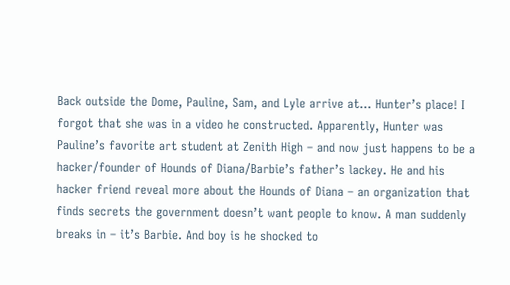Back outside the Dome, Pauline, Sam, and Lyle arrive at… Hunter’s place! I forgot that she was in a video he constructed. Apparently, Hunter was Pauline’s favorite art student at Zenith High – and now just happens to be a hacker/founder of Hounds of Diana/Barbie’s father’s lackey. He and his hacker friend reveal more about the Hounds of Diana – an organization that finds secrets the government doesn’t want people to know. A man suddenly breaks in – it’s Barbie. And boy is he shocked to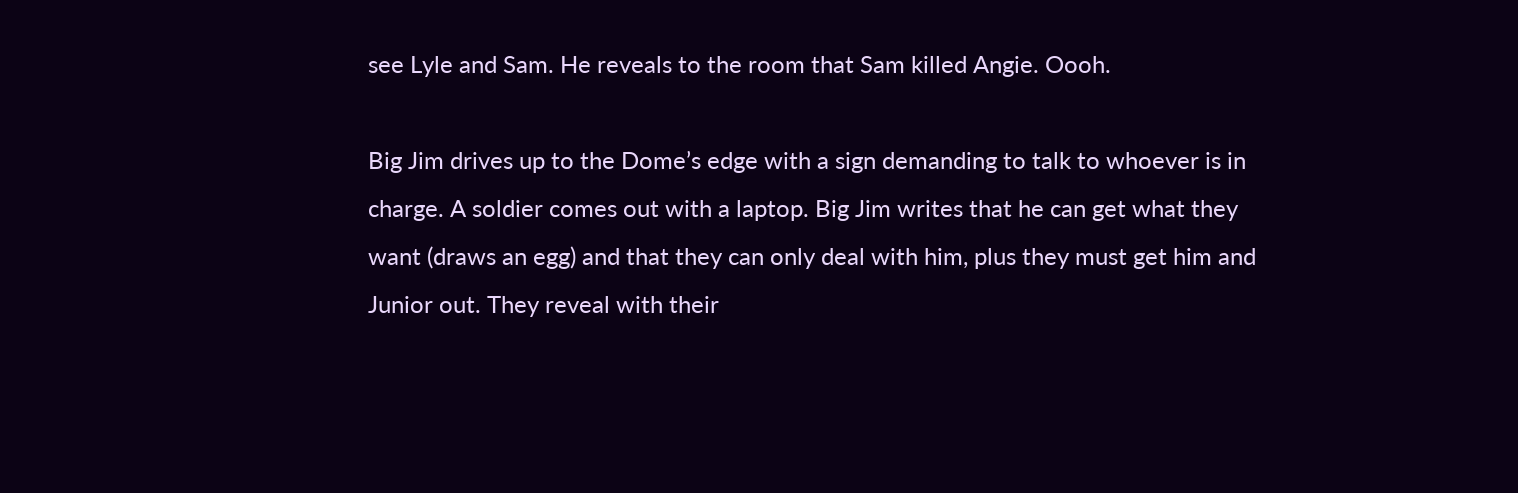see Lyle and Sam. He reveals to the room that Sam killed Angie. Oooh.

Big Jim drives up to the Dome’s edge with a sign demanding to talk to whoever is in charge. A soldier comes out with a laptop. Big Jim writes that he can get what they want (draws an egg) and that they can only deal with him, plus they must get him and Junior out. They reveal with their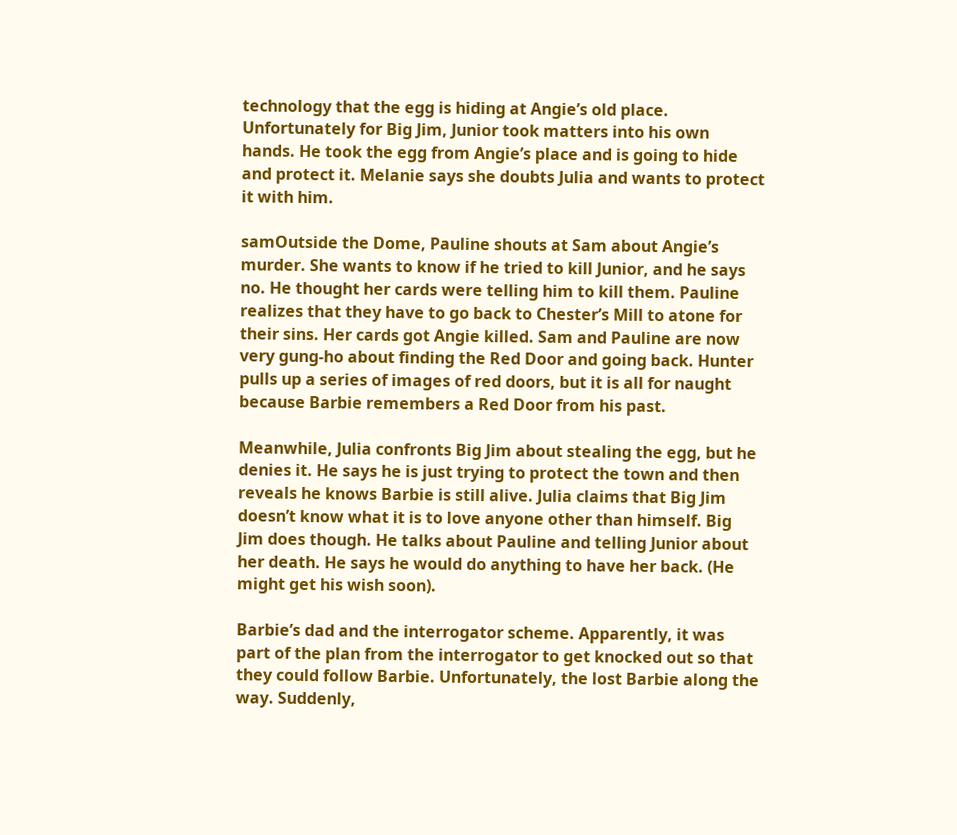technology that the egg is hiding at Angie’s old place. Unfortunately for Big Jim, Junior took matters into his own hands. He took the egg from Angie’s place and is going to hide and protect it. Melanie says she doubts Julia and wants to protect it with him.

samOutside the Dome, Pauline shouts at Sam about Angie’s murder. She wants to know if he tried to kill Junior, and he says no. He thought her cards were telling him to kill them. Pauline realizes that they have to go back to Chester’s Mill to atone for their sins. Her cards got Angie killed. Sam and Pauline are now very gung-ho about finding the Red Door and going back. Hunter pulls up a series of images of red doors, but it is all for naught because Barbie remembers a Red Door from his past.

Meanwhile, Julia confronts Big Jim about stealing the egg, but he denies it. He says he is just trying to protect the town and then reveals he knows Barbie is still alive. Julia claims that Big Jim doesn’t know what it is to love anyone other than himself. Big Jim does though. He talks about Pauline and telling Junior about her death. He says he would do anything to have her back. (He might get his wish soon).

Barbie’s dad and the interrogator scheme. Apparently, it was part of the plan from the interrogator to get knocked out so that they could follow Barbie. Unfortunately, the lost Barbie along the way. Suddenly,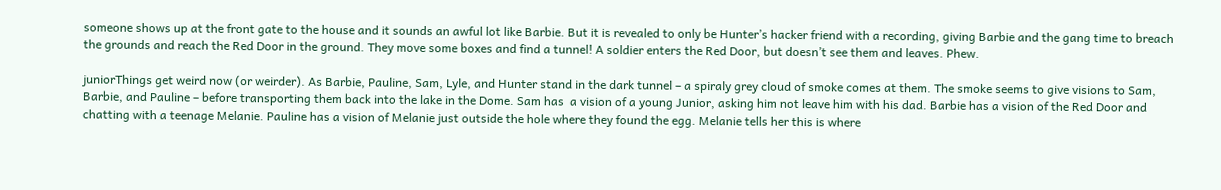someone shows up at the front gate to the house and it sounds an awful lot like Barbie. But it is revealed to only be Hunter’s hacker friend with a recording, giving Barbie and the gang time to breach the grounds and reach the Red Door in the ground. They move some boxes and find a tunnel! A soldier enters the Red Door, but doesn’t see them and leaves. Phew.

juniorThings get weird now (or weirder). As Barbie, Pauline, Sam, Lyle, and Hunter stand in the dark tunnel – a spiraly grey cloud of smoke comes at them. The smoke seems to give visions to Sam, Barbie, and Pauline – before transporting them back into the lake in the Dome. Sam has  a vision of a young Junior, asking him not leave him with his dad. Barbie has a vision of the Red Door and chatting with a teenage Melanie. Pauline has a vision of Melanie just outside the hole where they found the egg. Melanie tells her this is where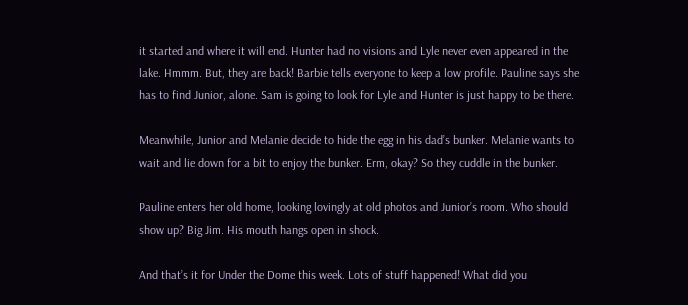it started and where it will end. Hunter had no visions and Lyle never even appeared in the lake. Hmmm. But, they are back! Barbie tells everyone to keep a low profile. Pauline says she has to find Junior, alone. Sam is going to look for Lyle and Hunter is just happy to be there.

Meanwhile, Junior and Melanie decide to hide the egg in his dad’s bunker. Melanie wants to wait and lie down for a bit to enjoy the bunker. Erm, okay? So they cuddle in the bunker.

Pauline enters her old home, looking lovingly at old photos and Junior’s room. Who should show up? Big Jim. His mouth hangs open in shock.

And that’s it for Under the Dome this week. Lots of stuff happened! What did you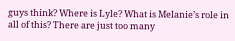guys think? Where is Lyle? What is Melanie’s role in all of this? There are just too many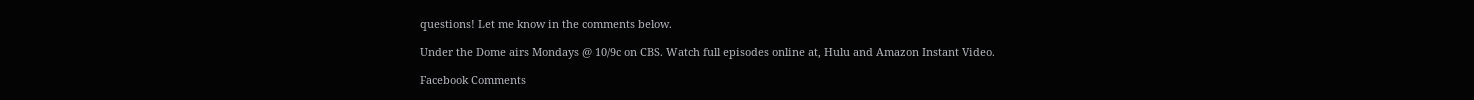questions! Let me know in the comments below.

Under the Dome airs Mondays @ 10/9c on CBS. Watch full episodes online at, Hulu and Amazon Instant Video.

Facebook Comments